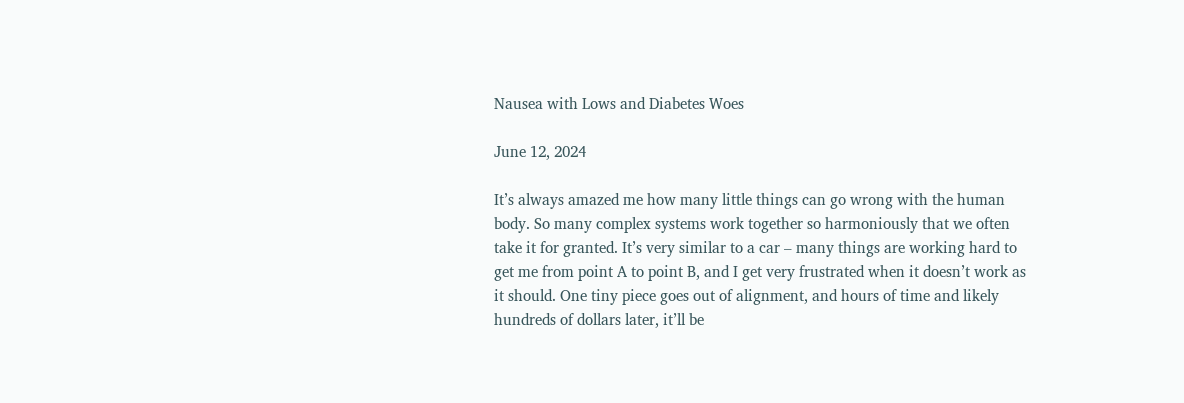Nausea with Lows and Diabetes Woes

June 12, 2024

It’s always amazed me how many little things can go wrong with the human body. So many complex systems work together so harmoniously that we often take it for granted. It’s very similar to a car – many things are working hard to get me from point A to point B, and I get very frustrated when it doesn’t work as it should. One tiny piece goes out of alignment, and hours of time and likely hundreds of dollars later, it’ll be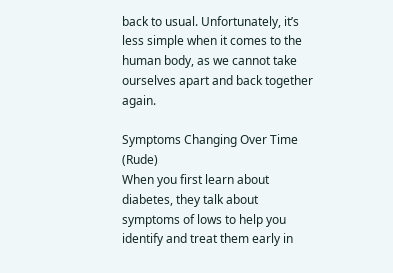back to usual. Unfortunately, it’s less simple when it comes to the human body, as we cannot take ourselves apart and back together again.

Symptoms Changing Over Time (Rude)
When you first learn about diabetes, they talk about symptoms of lows to help you identify and treat them early in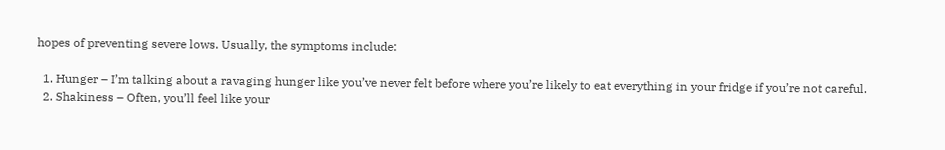hopes of preventing severe lows. Usually, the symptoms include:

  1. Hunger – I’m talking about a ravaging hunger like you’ve never felt before where you’re likely to eat everything in your fridge if you’re not careful.
  2. Shakiness – Often, you’ll feel like your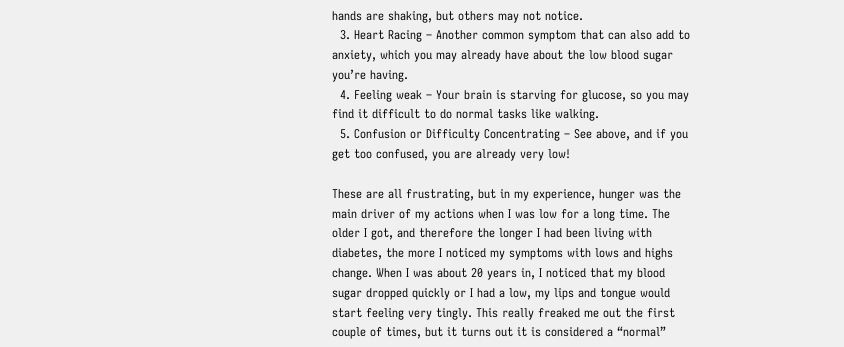hands are shaking, but others may not notice.
  3. Heart Racing – Another common symptom that can also add to anxiety, which you may already have about the low blood sugar you’re having.
  4. Feeling weak – Your brain is starving for glucose, so you may find it difficult to do normal tasks like walking.
  5. Confusion or Difficulty Concentrating – See above, and if you get too confused, you are already very low!

These are all frustrating, but in my experience, hunger was the main driver of my actions when I was low for a long time. The older I got, and therefore the longer I had been living with diabetes, the more I noticed my symptoms with lows and highs change. When I was about 20 years in, I noticed that my blood sugar dropped quickly or I had a low, my lips and tongue would start feeling very tingly. This really freaked me out the first couple of times, but it turns out it is considered a “normal”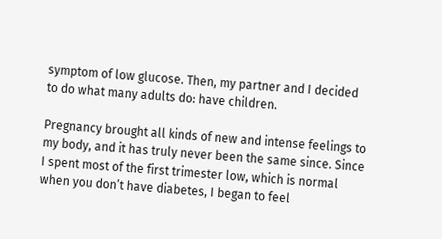symptom of low glucose. Then, my partner and I decided to do what many adults do: have children.

Pregnancy brought all kinds of new and intense feelings to my body, and it has truly never been the same since. Since I spent most of the first trimester low, which is normal when you don’t have diabetes, I began to feel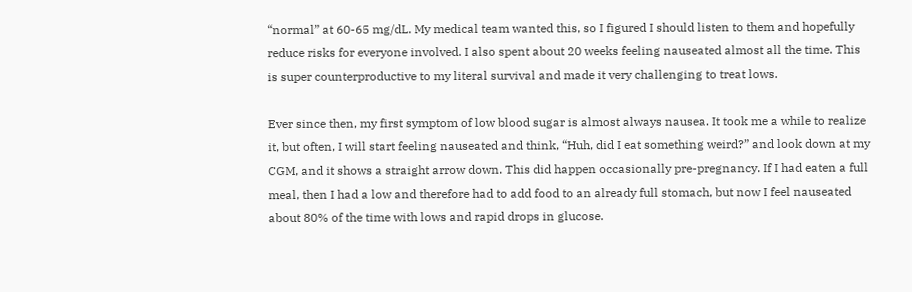“normal” at 60-65 mg/dL. My medical team wanted this, so I figured I should listen to them and hopefully reduce risks for everyone involved. I also spent about 20 weeks feeling nauseated almost all the time. This is super counterproductive to my literal survival and made it very challenging to treat lows.

Ever since then, my first symptom of low blood sugar is almost always nausea. It took me a while to realize it, but often, I will start feeling nauseated and think, “Huh, did I eat something weird?” and look down at my CGM, and it shows a straight arrow down. This did happen occasionally pre-pregnancy. If I had eaten a full meal, then I had a low and therefore had to add food to an already full stomach, but now I feel nauseated about 80% of the time with lows and rapid drops in glucose.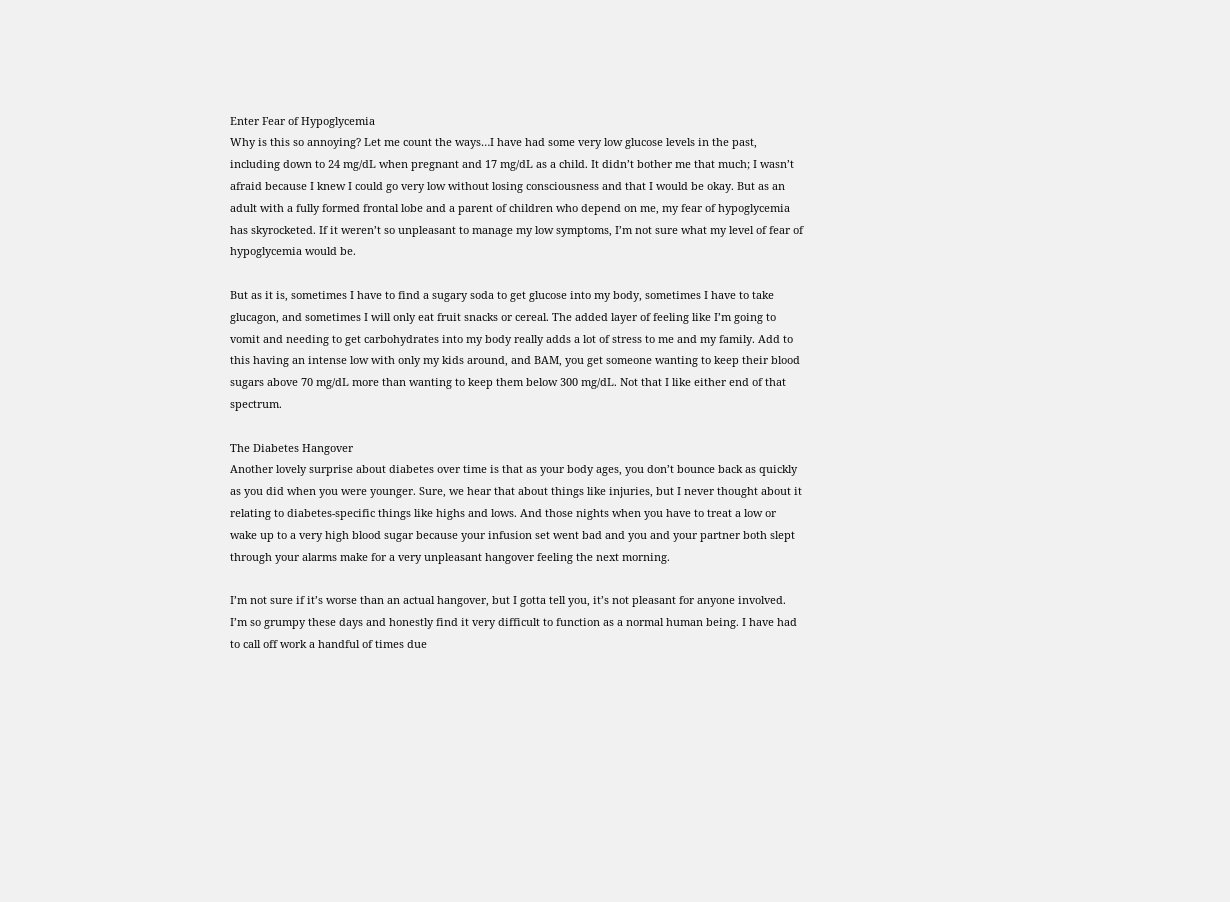Enter Fear of Hypoglycemia
Why is this so annoying? Let me count the ways…I have had some very low glucose levels in the past, including down to 24 mg/dL when pregnant and 17 mg/dL as a child. It didn’t bother me that much; I wasn’t afraid because I knew I could go very low without losing consciousness and that I would be okay. But as an adult with a fully formed frontal lobe and a parent of children who depend on me, my fear of hypoglycemia has skyrocketed. If it weren’t so unpleasant to manage my low symptoms, I’m not sure what my level of fear of hypoglycemia would be.

But as it is, sometimes I have to find a sugary soda to get glucose into my body, sometimes I have to take glucagon, and sometimes I will only eat fruit snacks or cereal. The added layer of feeling like I’m going to vomit and needing to get carbohydrates into my body really adds a lot of stress to me and my family. Add to this having an intense low with only my kids around, and BAM, you get someone wanting to keep their blood sugars above 70 mg/dL more than wanting to keep them below 300 mg/dL. Not that I like either end of that spectrum.

The Diabetes Hangover
Another lovely surprise about diabetes over time is that as your body ages, you don’t bounce back as quickly as you did when you were younger. Sure, we hear that about things like injuries, but I never thought about it relating to diabetes-specific things like highs and lows. And those nights when you have to treat a low or wake up to a very high blood sugar because your infusion set went bad and you and your partner both slept through your alarms make for a very unpleasant hangover feeling the next morning.

I’m not sure if it’s worse than an actual hangover, but I gotta tell you, it’s not pleasant for anyone involved. I’m so grumpy these days and honestly find it very difficult to function as a normal human being. I have had to call off work a handful of times due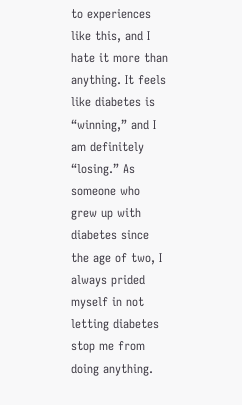to experiences like this, and I hate it more than anything. It feels like diabetes is “winning,” and I am definitely “losing.” As someone who grew up with diabetes since the age of two, I always prided myself in not letting diabetes stop me from doing anything.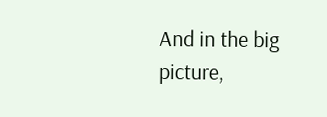And in the big picture,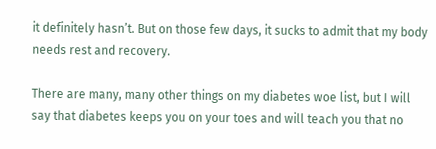it definitely hasn’t. But on those few days, it sucks to admit that my body needs rest and recovery.

There are many, many other things on my diabetes woe list, but I will say that diabetes keeps you on your toes and will teach you that no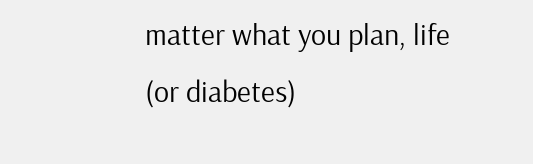matter what you plan, life (or diabetes)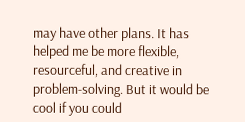may have other plans. It has helped me be more flexible, resourceful, and creative in problem-solving. But it would be cool if you could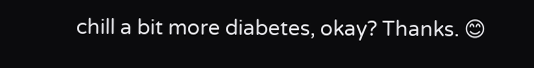chill a bit more diabetes, okay? Thanks. 😊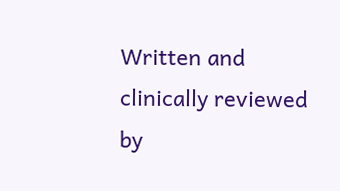Written and clinically reviewed by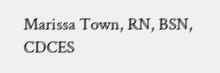Marissa Town, RN, BSN, CDCES